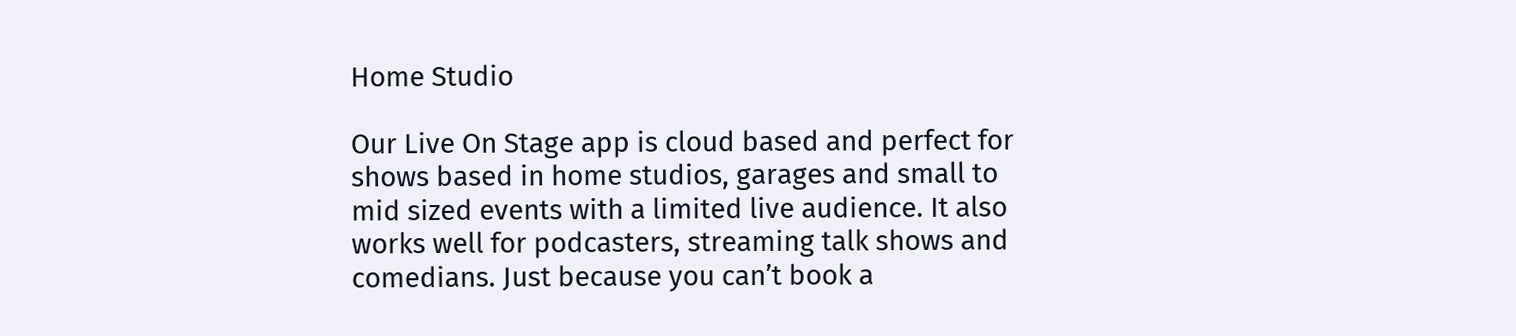Home Studio

Our Live On Stage app is cloud based and perfect for shows based in home studios, garages and small to mid sized events with a limited live audience. It also works well for podcasters, streaming talk shows and comedians. Just because you can’t book a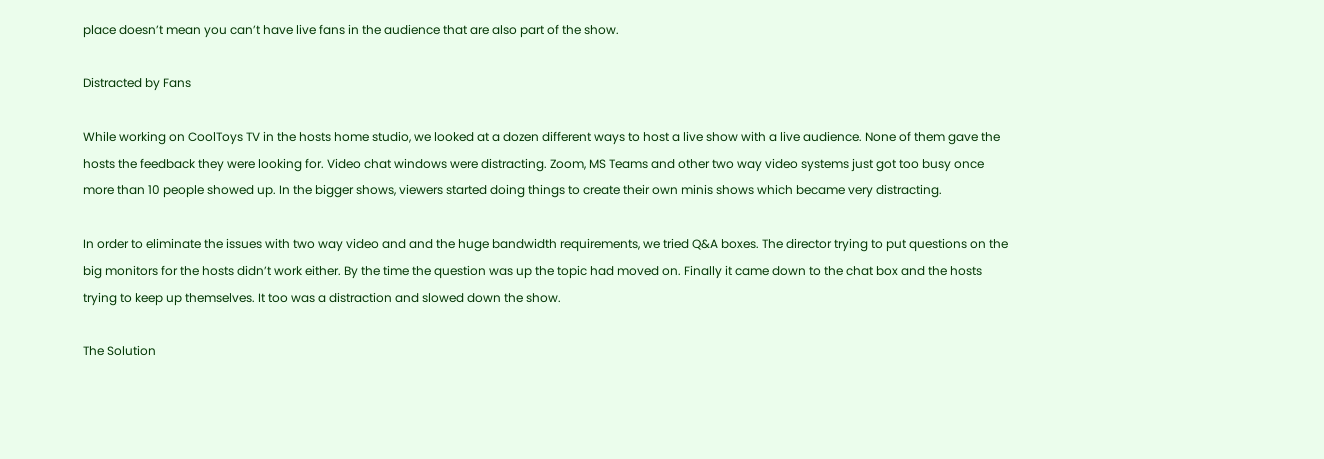place doesn’t mean you can’t have live fans in the audience that are also part of the show.

Distracted by Fans

While working on CoolToys TV in the hosts home studio, we looked at a dozen different ways to host a live show with a live audience. None of them gave the hosts the feedback they were looking for. Video chat windows were distracting. Zoom, MS Teams and other two way video systems just got too busy once more than 10 people showed up. In the bigger shows, viewers started doing things to create their own minis shows which became very distracting.

In order to eliminate the issues with two way video and and the huge bandwidth requirements, we tried Q&A boxes. The director trying to put questions on the big monitors for the hosts didn’t work either. By the time the question was up the topic had moved on. Finally it came down to the chat box and the hosts trying to keep up themselves. It too was a distraction and slowed down the show.

The Solution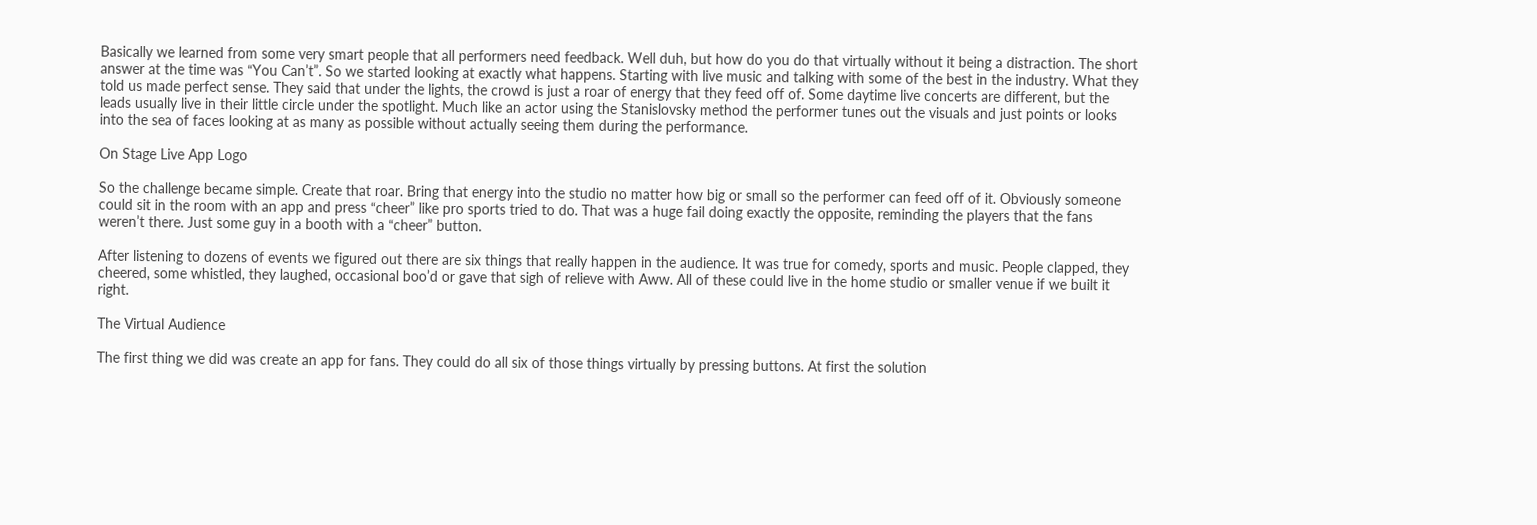Basically we learned from some very smart people that all performers need feedback. Well duh, but how do you do that virtually without it being a distraction. The short answer at the time was “You Can’t”. So we started looking at exactly what happens. Starting with live music and talking with some of the best in the industry. What they told us made perfect sense. They said that under the lights, the crowd is just a roar of energy that they feed off of. Some daytime live concerts are different, but the leads usually live in their little circle under the spotlight. Much like an actor using the Stanislovsky method the performer tunes out the visuals and just points or looks into the sea of faces looking at as many as possible without actually seeing them during the performance.

On Stage Live App Logo

So the challenge became simple. Create that roar. Bring that energy into the studio no matter how big or small so the performer can feed off of it. Obviously someone could sit in the room with an app and press “cheer” like pro sports tried to do. That was a huge fail doing exactly the opposite, reminding the players that the fans weren’t there. Just some guy in a booth with a “cheer” button.

After listening to dozens of events we figured out there are six things that really happen in the audience. It was true for comedy, sports and music. People clapped, they cheered, some whistled, they laughed, occasional boo’d or gave that sigh of relieve with Aww. All of these could live in the home studio or smaller venue if we built it right.

The Virtual Audience

The first thing we did was create an app for fans. They could do all six of those things virtually by pressing buttons. At first the solution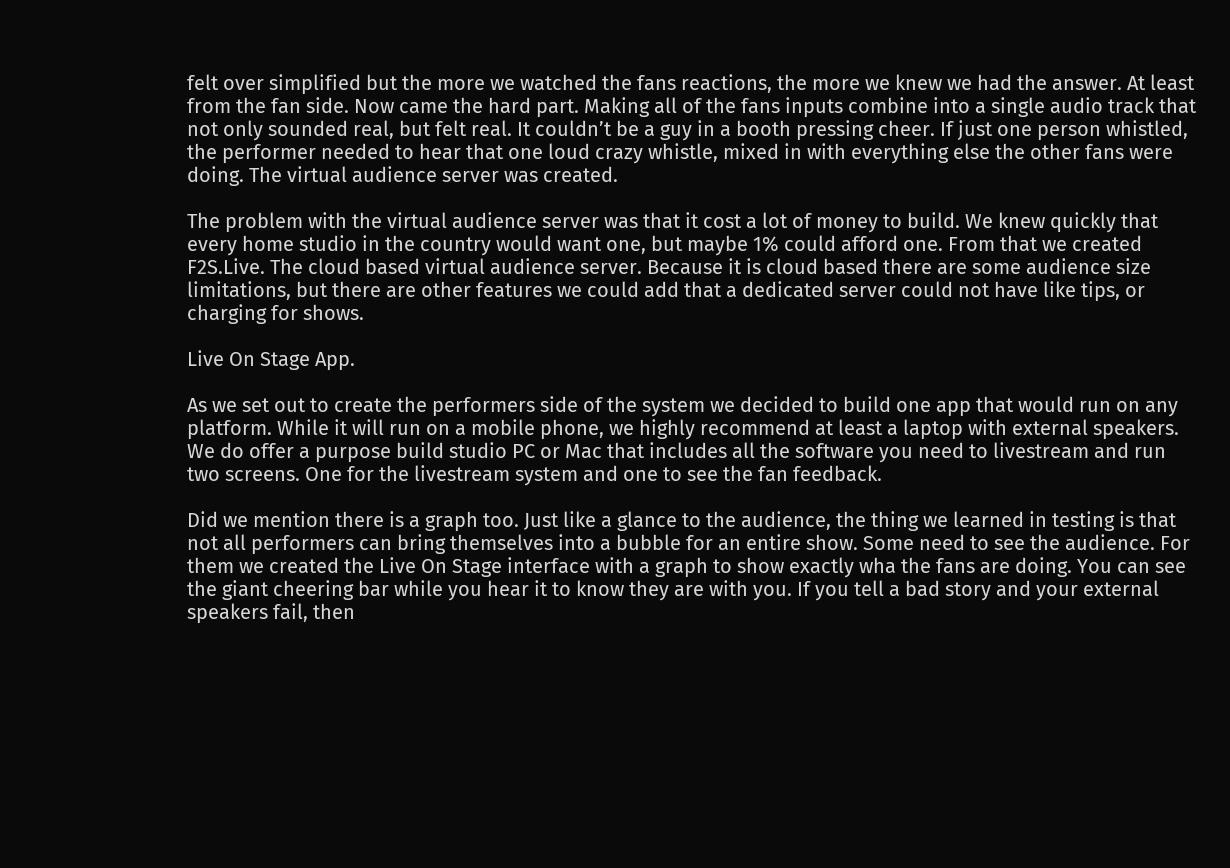felt over simplified but the more we watched the fans reactions, the more we knew we had the answer. At least from the fan side. Now came the hard part. Making all of the fans inputs combine into a single audio track that not only sounded real, but felt real. It couldn’t be a guy in a booth pressing cheer. If just one person whistled, the performer needed to hear that one loud crazy whistle, mixed in with everything else the other fans were doing. The virtual audience server was created.

The problem with the virtual audience server was that it cost a lot of money to build. We knew quickly that every home studio in the country would want one, but maybe 1% could afford one. From that we created F2S.Live. The cloud based virtual audience server. Because it is cloud based there are some audience size limitations, but there are other features we could add that a dedicated server could not have like tips, or charging for shows.

Live On Stage App.

As we set out to create the performers side of the system we decided to build one app that would run on any platform. While it will run on a mobile phone, we highly recommend at least a laptop with external speakers. We do offer a purpose build studio PC or Mac that includes all the software you need to livestream and run two screens. One for the livestream system and one to see the fan feedback.

Did we mention there is a graph too. Just like a glance to the audience, the thing we learned in testing is that not all performers can bring themselves into a bubble for an entire show. Some need to see the audience. For them we created the Live On Stage interface with a graph to show exactly wha the fans are doing. You can see the giant cheering bar while you hear it to know they are with you. If you tell a bad story and your external speakers fail, then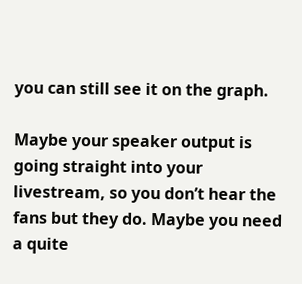you can still see it on the graph.

Maybe your speaker output is going straight into your livestream, so you don’t hear the fans but they do. Maybe you need a quite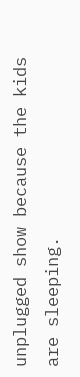unplugged show because the kids are sleeping.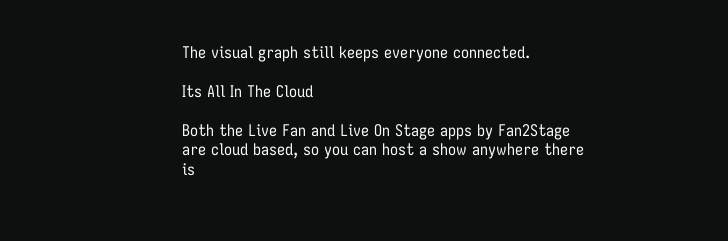The visual graph still keeps everyone connected.

Its All In The Cloud

Both the Live Fan and Live On Stage apps by Fan2Stage are cloud based, so you can host a show anywhere there is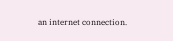an internet connection.